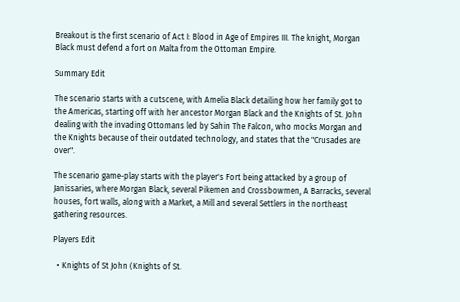Breakout is the first scenario of Act I: Blood in Age of Empires III. The knight, Morgan Black must defend a fort on Malta from the Ottoman Empire.

Summary Edit

The scenario starts with a cutscene, with Amelia Black detailing how her family got to the Americas, starting off with her ancestor Morgan Black and the Knights of St. John dealing with the invading Ottomans led by Sahin The Falcon, who mocks Morgan and the Knights because of their outdated technology, and states that the "Crusades are over".

The scenario game-play starts with the player's Fort being attacked by a group of Janissaries, where Morgan Black, several Pikemen and Crossbowmen, A Barracks, several houses, fort walls, along with a Market, a Mill and several Settlers in the northeast gathering resources.

Players Edit

  • Knights of St John (Knights of St.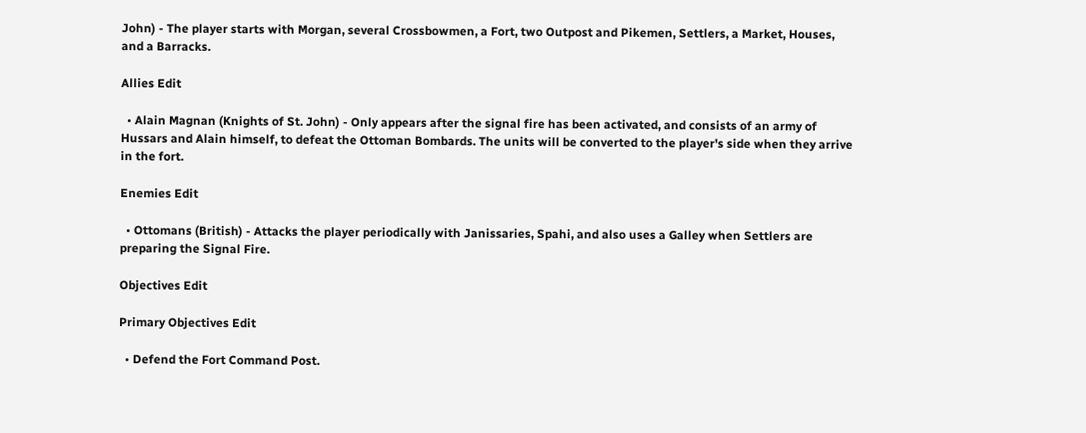John) - The player starts with Morgan, several Crossbowmen, a Fort, two Outpost and Pikemen, Settlers, a Market, Houses, and a Barracks.

Allies Edit

  • Alain Magnan (Knights of St. John) - Only appears after the signal fire has been activated, and consists of an army of Hussars and Alain himself, to defeat the Ottoman Bombards. The units will be converted to the player's side when they arrive in the fort.

Enemies Edit

  • Ottomans (British) - Attacks the player periodically with Janissaries, Spahi, and also uses a Galley when Settlers are preparing the Signal Fire.

Objectives Edit

Primary Objectives Edit

  • Defend the Fort Command Post.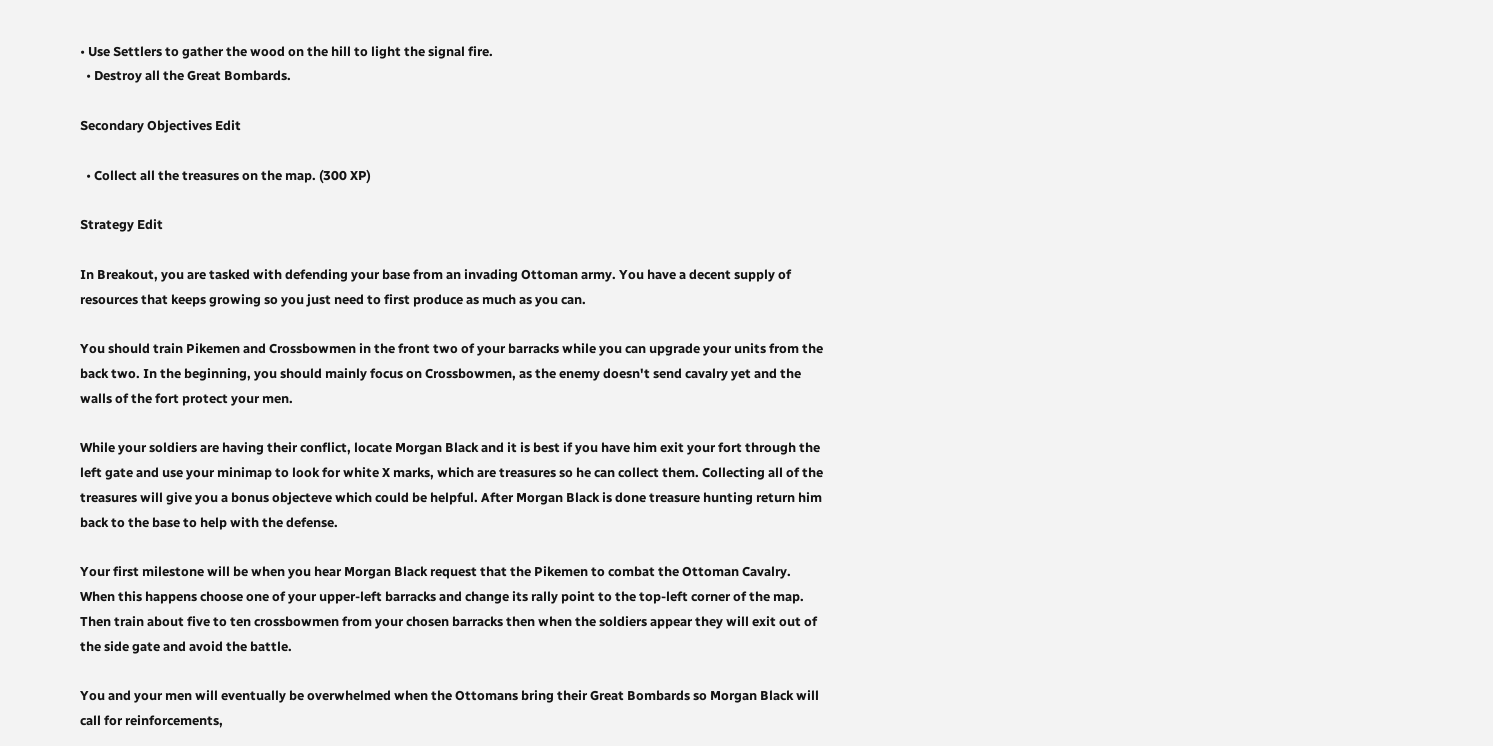• Use Settlers to gather the wood on the hill to light the signal fire.
  • Destroy all the Great Bombards.

Secondary Objectives Edit

  • Collect all the treasures on the map. (300 XP)

Strategy Edit

In Breakout, you are tasked with defending your base from an invading Ottoman army. You have a decent supply of resources that keeps growing so you just need to first produce as much as you can.

You should train Pikemen and Crossbowmen in the front two of your barracks while you can upgrade your units from the back two. In the beginning, you should mainly focus on Crossbowmen, as the enemy doesn't send cavalry yet and the walls of the fort protect your men.

While your soldiers are having their conflict, locate Morgan Black and it is best if you have him exit your fort through the left gate and use your minimap to look for white X marks, which are treasures so he can collect them. Collecting all of the treasures will give you a bonus objecteve which could be helpful. After Morgan Black is done treasure hunting return him back to the base to help with the defense.

Your first milestone will be when you hear Morgan Black request that the Pikemen to combat the Ottoman Cavalry. When this happens choose one of your upper-left barracks and change its rally point to the top-left corner of the map. Then train about five to ten crossbowmen from your chosen barracks then when the soldiers appear they will exit out of the side gate and avoid the battle.

You and your men will eventually be overwhelmed when the Ottomans bring their Great Bombards so Morgan Black will call for reinforcements,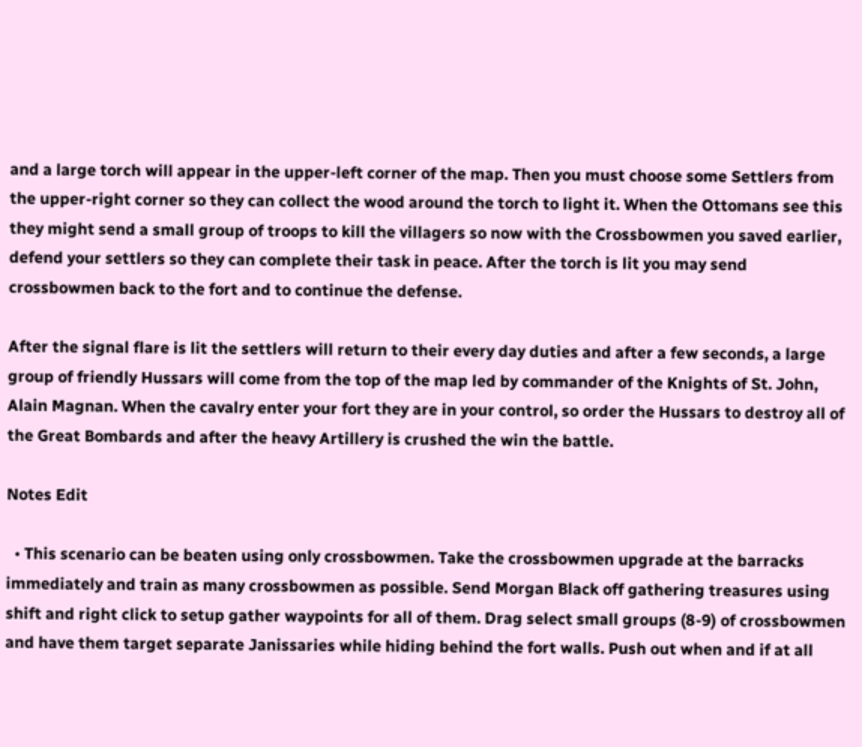and a large torch will appear in the upper-left corner of the map. Then you must choose some Settlers from the upper-right corner so they can collect the wood around the torch to light it. When the Ottomans see this they might send a small group of troops to kill the villagers so now with the Crossbowmen you saved earlier, defend your settlers so they can complete their task in peace. After the torch is lit you may send crossbowmen back to the fort and to continue the defense.

After the signal flare is lit the settlers will return to their every day duties and after a few seconds, a large group of friendly Hussars will come from the top of the map led by commander of the Knights of St. John, Alain Magnan. When the cavalry enter your fort they are in your control, so order the Hussars to destroy all of the Great Bombards and after the heavy Artillery is crushed the win the battle.

Notes Edit

  • This scenario can be beaten using only crossbowmen. Take the crossbowmen upgrade at the barracks immediately and train as many crossbowmen as possible. Send Morgan Black off gathering treasures using shift and right click to setup gather waypoints for all of them. Drag select small groups (8-9) of crossbowmen and have them target separate Janissaries while hiding behind the fort walls. Push out when and if at all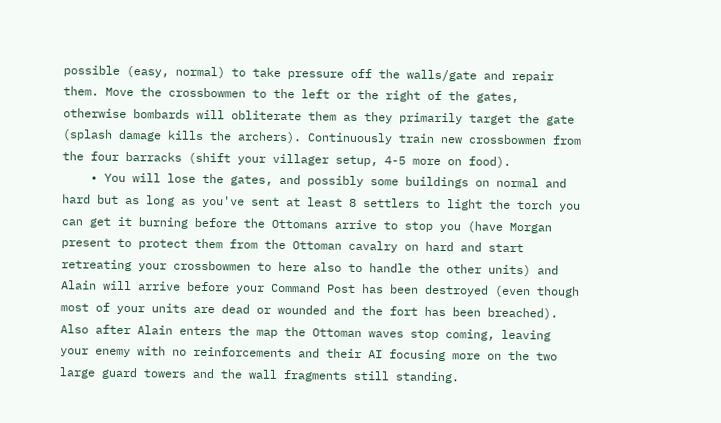possible (easy, normal) to take pressure off the walls/gate and repair them. Move the crossbowmen to the left or the right of the gates, otherwise bombards will obliterate them as they primarily target the gate (splash damage kills the archers). Continuously train new crossbowmen from the four barracks (shift your villager setup, 4-5 more on food).
    • You will lose the gates, and possibly some buildings on normal and hard but as long as you've sent at least 8 settlers to light the torch you can get it burning before the Ottomans arrive to stop you (have Morgan present to protect them from the Ottoman cavalry on hard and start retreating your crossbowmen to here also to handle the other units) and Alain will arrive before your Command Post has been destroyed (even though most of your units are dead or wounded and the fort has been breached). Also after Alain enters the map the Ottoman waves stop coming, leaving your enemy with no reinforcements and their AI focusing more on the two large guard towers and the wall fragments still standing.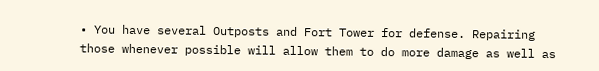• You have several Outposts and Fort Tower for defense. Repairing those whenever possible will allow them to do more damage as well as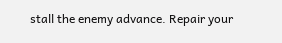stall the enemy advance. Repair your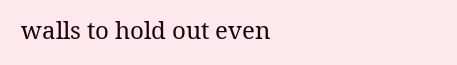walls to hold out even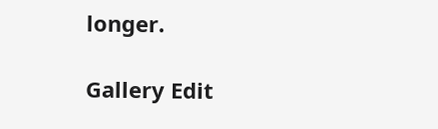longer.

Gallery Edit